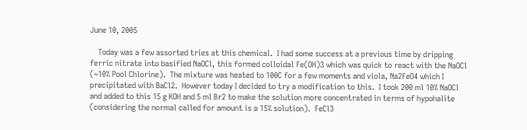June 10, 2005

    Today was a few assorted tries at this chemical.  I had some success at a previous time by dripping ferric nitrate into basified NaOCl, this formed colloidal Fe(OH)3 which was quick to react with the NaOCl (~10% Pool Chlorine).  The mixture was heated to 100C for a few moments and viola, Na2FeO4 which I precipitated with BaCl2.  However today I decided to try a modification to this.  I took 200 ml 10% NaOCl and added to this 15 g KOH and 5 ml Br2 to make the solution more concentrated in terms of hypohalite (considering the normal called for amount is a 15% solution).  FeCl3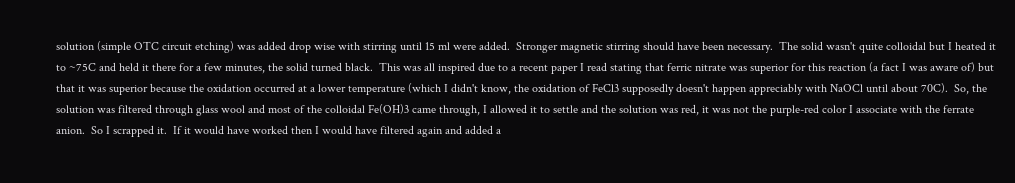solution (simple OTC circuit etching) was added drop wise with stirring until 15 ml were added.  Stronger magnetic stirring should have been necessary.  The solid wasn't quite colloidal but I heated it to ~75C and held it there for a few minutes, the solid turned black.  This was all inspired due to a recent paper I read stating that ferric nitrate was superior for this reaction (a fact I was aware of) but that it was superior because the oxidation occurred at a lower temperature (which I didn't know, the oxidation of FeCl3 supposedly doesn't happen appreciably with NaOCl until about 70C).  So, the solution was filtered through glass wool and most of the colloidal Fe(OH)3 came through, I allowed it to settle and the solution was red, it was not the purple-red color I associate with the ferrate anion.  So I scrapped it.  If it would have worked then I would have filtered again and added a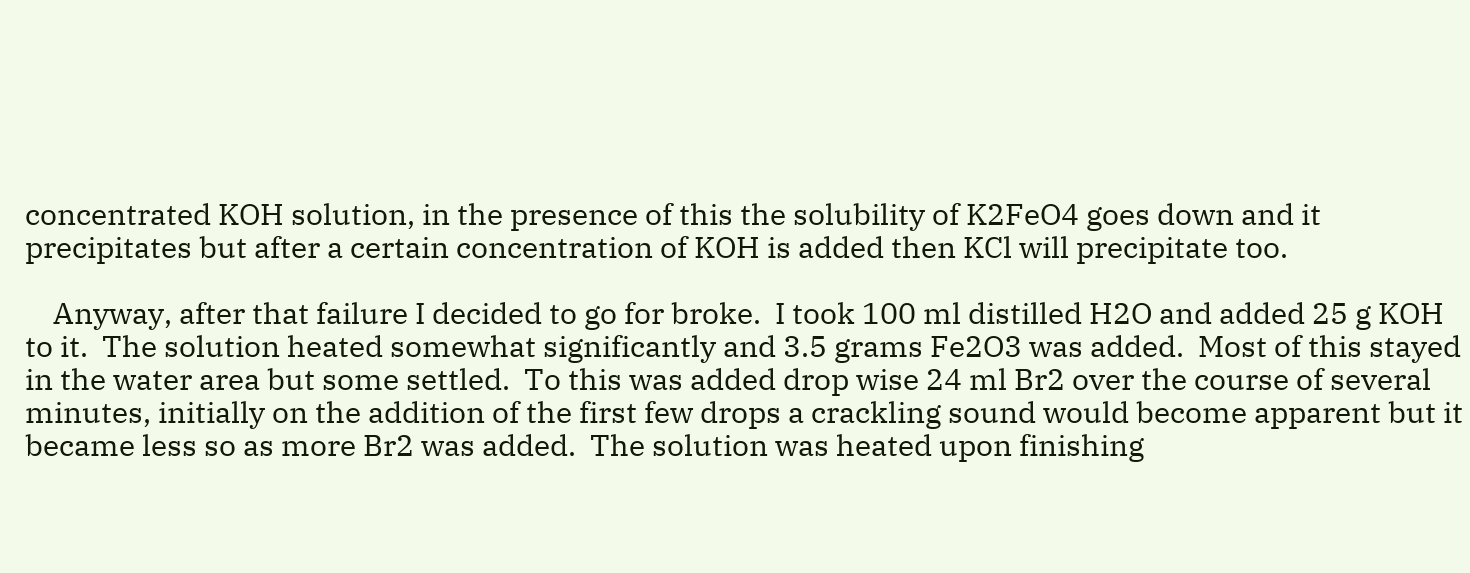concentrated KOH solution, in the presence of this the solubility of K2FeO4 goes down and it precipitates but after a certain concentration of KOH is added then KCl will precipitate too.

    Anyway, after that failure I decided to go for broke.  I took 100 ml distilled H2O and added 25 g KOH to it.  The solution heated somewhat significantly and 3.5 grams Fe2O3 was added.  Most of this stayed in the water area but some settled.  To this was added drop wise 24 ml Br2 over the course of several minutes, initially on the addition of the first few drops a crackling sound would become apparent but it became less so as more Br2 was added.  The solution was heated upon finishing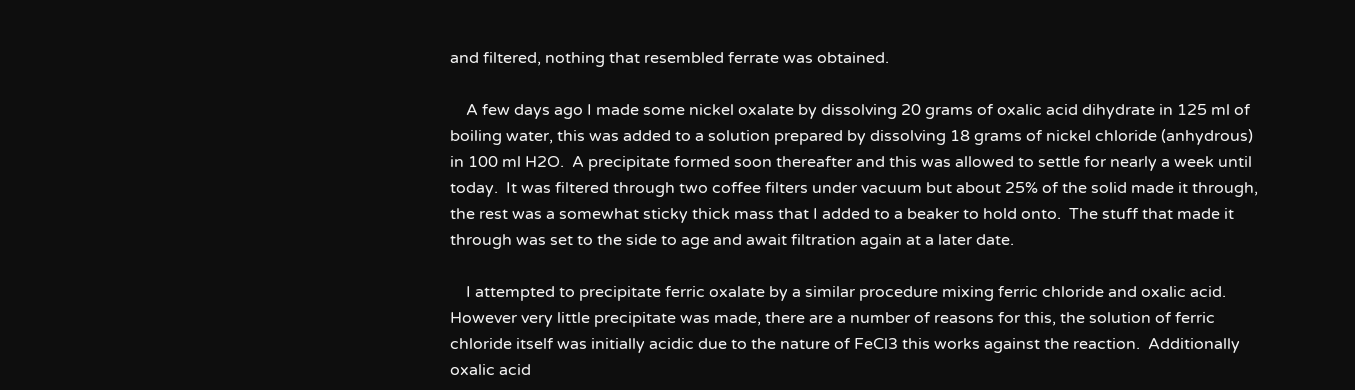and filtered, nothing that resembled ferrate was obtained.

    A few days ago I made some nickel oxalate by dissolving 20 grams of oxalic acid dihydrate in 125 ml of boiling water, this was added to a solution prepared by dissolving 18 grams of nickel chloride (anhydrous) in 100 ml H2O.  A precipitate formed soon thereafter and this was allowed to settle for nearly a week until today.  It was filtered through two coffee filters under vacuum but about 25% of the solid made it through, the rest was a somewhat sticky thick mass that I added to a beaker to hold onto.  The stuff that made it through was set to the side to age and await filtration again at a later date.

    I attempted to precipitate ferric oxalate by a similar procedure mixing ferric chloride and oxalic acid.  However very little precipitate was made, there are a number of reasons for this, the solution of ferric chloride itself was initially acidic due to the nature of FeCl3 this works against the reaction.  Additionally oxalic acid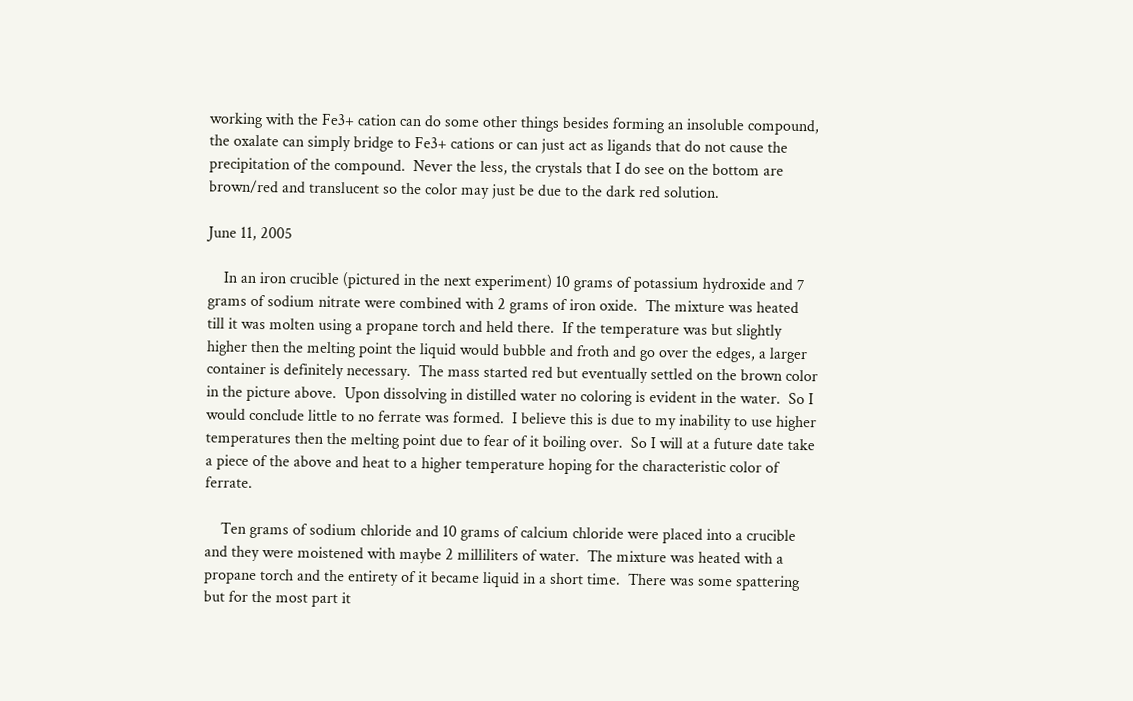working with the Fe3+ cation can do some other things besides forming an insoluble compound, the oxalate can simply bridge to Fe3+ cations or can just act as ligands that do not cause the precipitation of the compound.  Never the less, the crystals that I do see on the bottom are brown/red and translucent so the color may just be due to the dark red solution.

June 11, 2005

    In an iron crucible (pictured in the next experiment) 10 grams of potassium hydroxide and 7 grams of sodium nitrate were combined with 2 grams of iron oxide.  The mixture was heated till it was molten using a propane torch and held there.  If the temperature was but slightly higher then the melting point the liquid would bubble and froth and go over the edges, a larger container is definitely necessary.  The mass started red but eventually settled on the brown color in the picture above.  Upon dissolving in distilled water no coloring is evident in the water.  So I would conclude little to no ferrate was formed.  I believe this is due to my inability to use higher temperatures then the melting point due to fear of it boiling over.  So I will at a future date take a piece of the above and heat to a higher temperature hoping for the characteristic color of ferrate.

    Ten grams of sodium chloride and 10 grams of calcium chloride were placed into a crucible and they were moistened with maybe 2 milliliters of water.  The mixture was heated with a propane torch and the entirety of it became liquid in a short time.  There was some spattering but for the most part it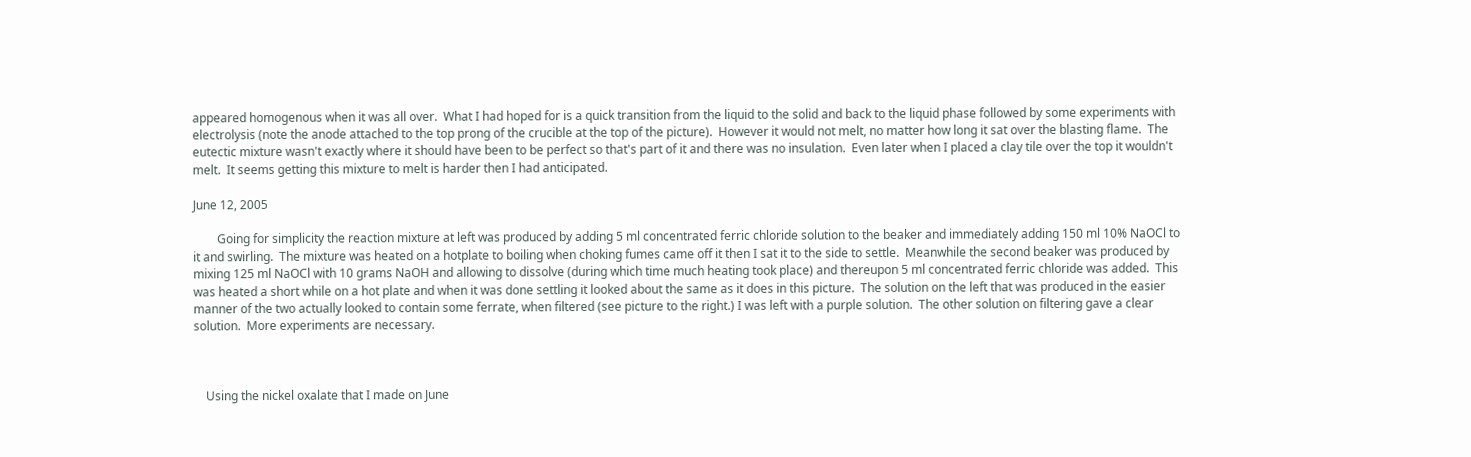appeared homogenous when it was all over.  What I had hoped for is a quick transition from the liquid to the solid and back to the liquid phase followed by some experiments with electrolysis (note the anode attached to the top prong of the crucible at the top of the picture).  However it would not melt, no matter how long it sat over the blasting flame.  The eutectic mixture wasn't exactly where it should have been to be perfect so that's part of it and there was no insulation.  Even later when I placed a clay tile over the top it wouldn't melt.  It seems getting this mixture to melt is harder then I had anticipated.

June 12, 2005

        Going for simplicity the reaction mixture at left was produced by adding 5 ml concentrated ferric chloride solution to the beaker and immediately adding 150 ml 10% NaOCl to it and swirling.  The mixture was heated on a hotplate to boiling when choking fumes came off it then I sat it to the side to settle.  Meanwhile the second beaker was produced by mixing 125 ml NaOCl with 10 grams NaOH and allowing to dissolve (during which time much heating took place) and thereupon 5 ml concentrated ferric chloride was added.  This was heated a short while on a hot plate and when it was done settling it looked about the same as it does in this picture.  The solution on the left that was produced in the easier manner of the two actually looked to contain some ferrate, when filtered (see picture to the right.) I was left with a purple solution.  The other solution on filtering gave a clear solution.  More experiments are necessary.



    Using the nickel oxalate that I made on June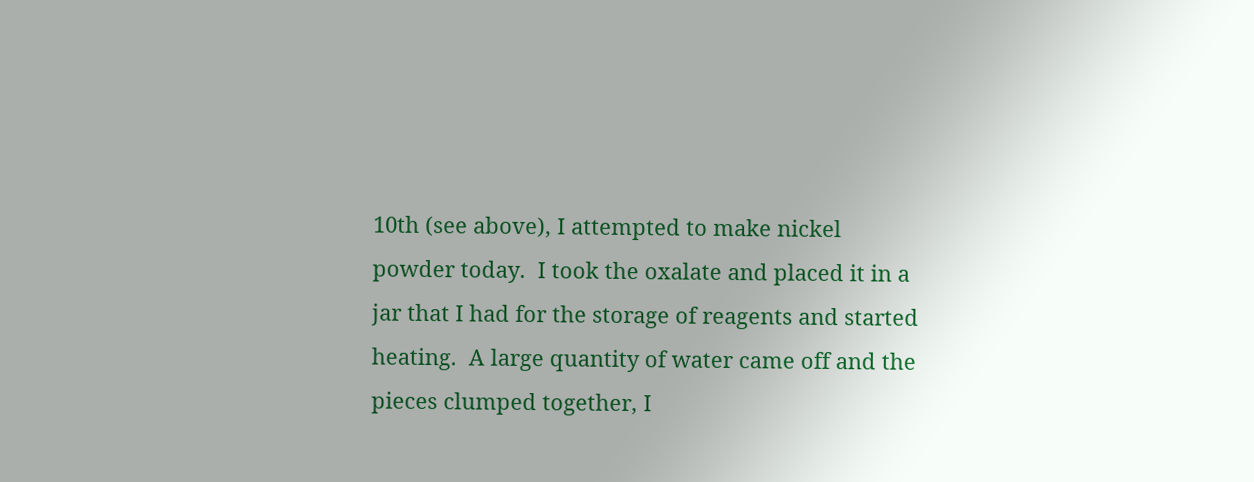10th (see above), I attempted to make nickel powder today.  I took the oxalate and placed it in a jar that I had for the storage of reagents and started heating.  A large quantity of water came off and the pieces clumped together, I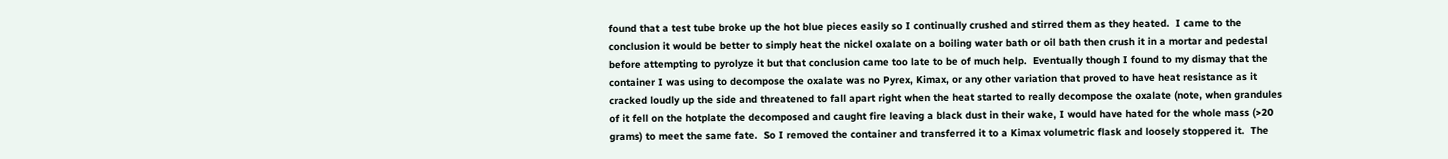found that a test tube broke up the hot blue pieces easily so I continually crushed and stirred them as they heated.  I came to the conclusion it would be better to simply heat the nickel oxalate on a boiling water bath or oil bath then crush it in a mortar and pedestal before attempting to pyrolyze it but that conclusion came too late to be of much help.  Eventually though I found to my dismay that the container I was using to decompose the oxalate was no Pyrex, Kimax, or any other variation that proved to have heat resistance as it cracked loudly up the side and threatened to fall apart right when the heat started to really decompose the oxalate (note, when grandules of it fell on the hotplate the decomposed and caught fire leaving a black dust in their wake, I would have hated for the whole mass (>20 grams) to meet the same fate.  So I removed the container and transferred it to a Kimax volumetric flask and loosely stoppered it.  The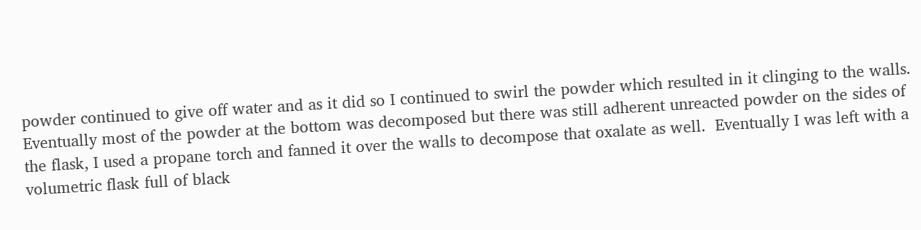powder continued to give off water and as it did so I continued to swirl the powder which resulted in it clinging to the walls.  Eventually most of the powder at the bottom was decomposed but there was still adherent unreacted powder on the sides of the flask, I used a propane torch and fanned it over the walls to decompose that oxalate as well.  Eventually I was left with a volumetric flask full of black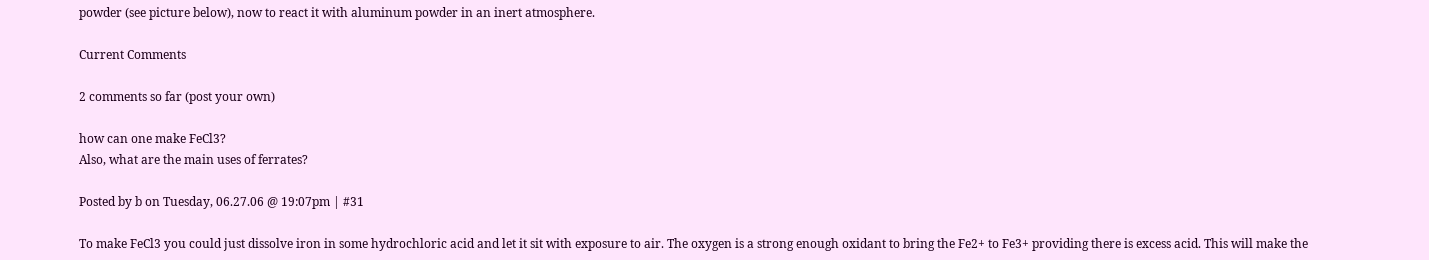powder (see picture below), now to react it with aluminum powder in an inert atmosphere.

Current Comments

2 comments so far (post your own)

how can one make FeCl3?
Also, what are the main uses of ferrates?

Posted by b on Tuesday, 06.27.06 @ 19:07pm | #31

To make FeCl3 you could just dissolve iron in some hydrochloric acid and let it sit with exposure to air. The oxygen is a strong enough oxidant to bring the Fe2+ to Fe3+ providing there is excess acid. This will make the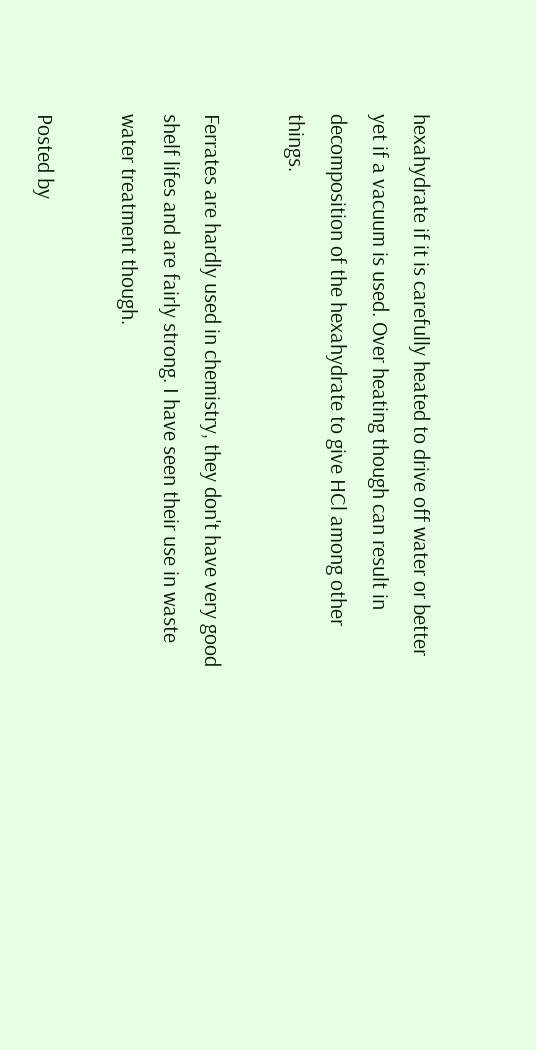hexahydrate if it is carefully heated to drive off water or better yet if a vacuum is used. Over heating though can result in decomposition of the hexahydrate to give HCl among other things.

Ferrates are hardly used in chemistry, they don't have very good shelf lifes and are fairly strong. I have seen their use in waste water treatment though.

Posted by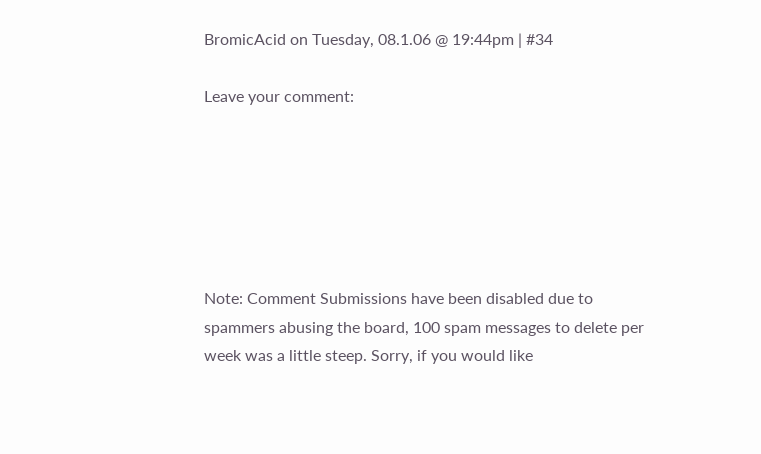BromicAcid on Tuesday, 08.1.06 @ 19:44pm | #34

Leave your comment:






Note: Comment Submissions have been disabled due to spammers abusing the board, 100 spam messages to delete per week was a little steep. Sorry, if you would like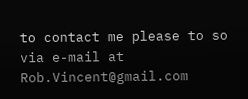to contact me please to so via e-mail at Rob.Vincent@gmail.com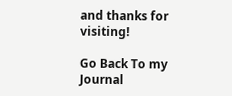and thanks for visiting!

Go Back To my Journal